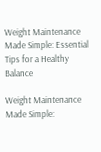Weight Maintenance Made Simple: Essential Tips for a Healthy Balance

Weight Maintenance Made Simple: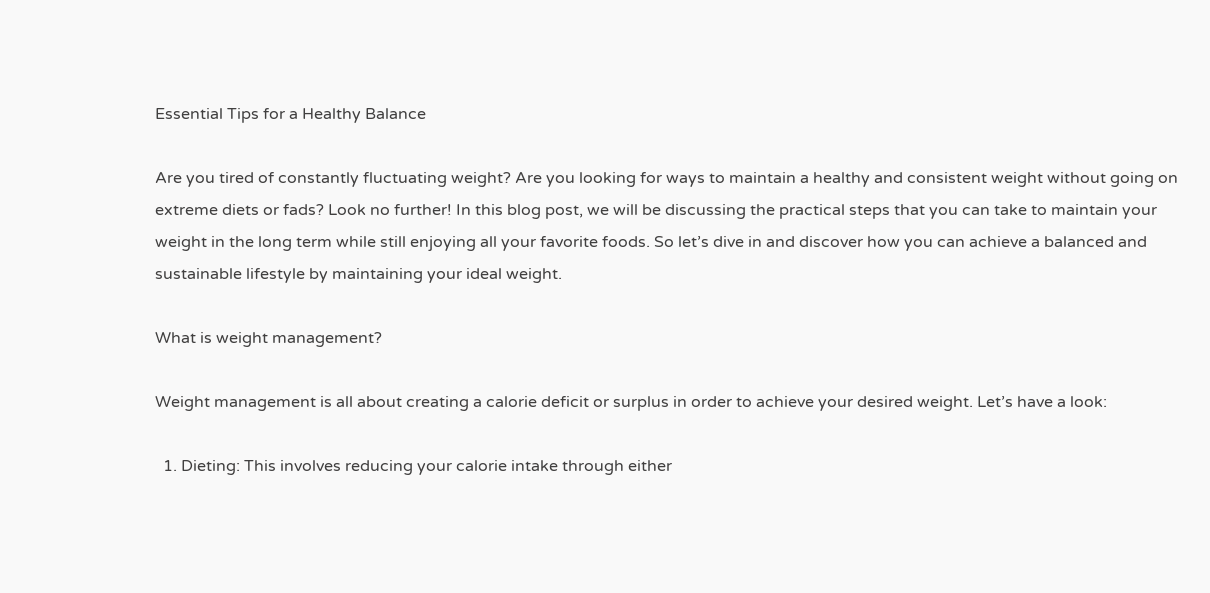Essential Tips for a Healthy Balance

Are you tired of constantly fluctuating weight? Are you looking for ways to maintain a healthy and consistent weight without going on extreme diets or fads? Look no further! In this blog post, we will be discussing the practical steps that you can take to maintain your weight in the long term while still enjoying all your favorite foods. So let’s dive in and discover how you can achieve a balanced and sustainable lifestyle by maintaining your ideal weight.

What is weight management?

Weight management is all about creating a calorie deficit or surplus in order to achieve your desired weight. Let’s have a look:

  1. Dieting: This involves reducing your calorie intake through either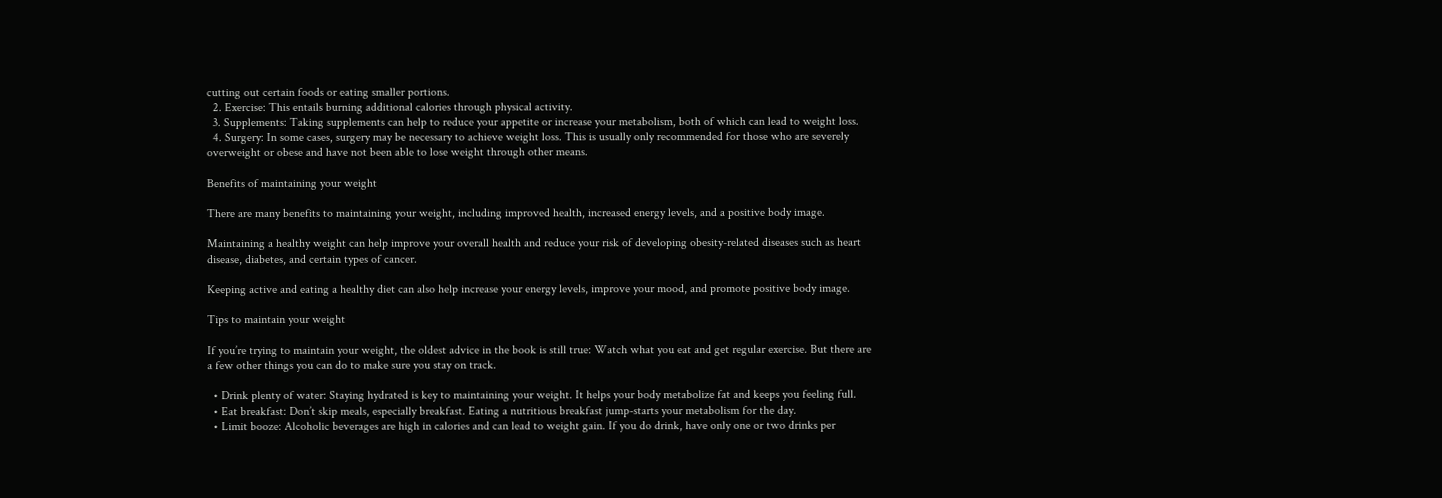cutting out certain foods or eating smaller portions.
  2. Exercise: This entails burning additional calories through physical activity.
  3. Supplements: Taking supplements can help to reduce your appetite or increase your metabolism, both of which can lead to weight loss.
  4. Surgery: In some cases, surgery may be necessary to achieve weight loss. This is usually only recommended for those who are severely overweight or obese and have not been able to lose weight through other means.

Benefits of maintaining your weight

There are many benefits to maintaining your weight, including improved health, increased energy levels, and a positive body image.

Maintaining a healthy weight can help improve your overall health and reduce your risk of developing obesity-related diseases such as heart disease, diabetes, and certain types of cancer.

Keeping active and eating a healthy diet can also help increase your energy levels, improve your mood, and promote positive body image.

Tips to maintain your weight

If you’re trying to maintain your weight, the oldest advice in the book is still true: Watch what you eat and get regular exercise. But there are a few other things you can do to make sure you stay on track.

  • Drink plenty of water: Staying hydrated is key to maintaining your weight. It helps your body metabolize fat and keeps you feeling full.
  • Eat breakfast: Don’t skip meals, especially breakfast. Eating a nutritious breakfast jump-starts your metabolism for the day.
  • Limit booze: Alcoholic beverages are high in calories and can lead to weight gain. If you do drink, have only one or two drinks per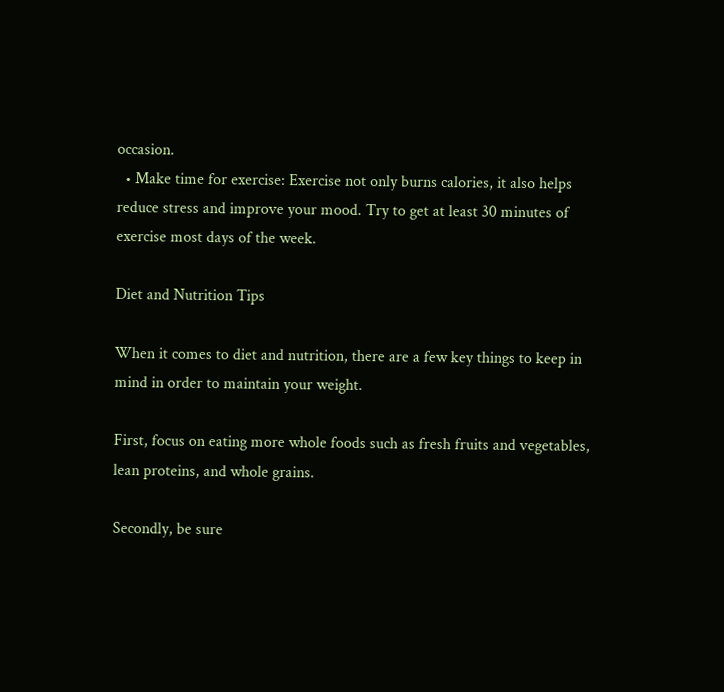occasion.
  • Make time for exercise: Exercise not only burns calories, it also helps reduce stress and improve your mood. Try to get at least 30 minutes of exercise most days of the week.

Diet and Nutrition Tips

When it comes to diet and nutrition, there are a few key things to keep in mind in order to maintain your weight.

First, focus on eating more whole foods such as fresh fruits and vegetables, lean proteins, and whole grains.

Secondly, be sure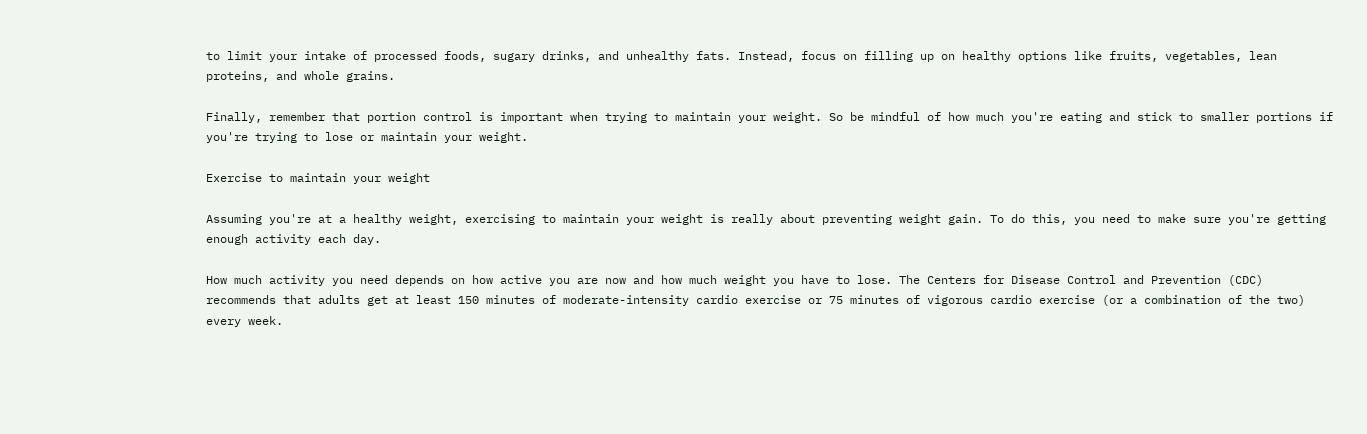to limit your intake of processed foods, sugary drinks, and unhealthy fats. Instead, focus on filling up on healthy options like fruits, vegetables, lean proteins, and whole grains.

Finally, remember that portion control is important when trying to maintain your weight. So be mindful of how much you're eating and stick to smaller portions if you're trying to lose or maintain your weight.

Exercise to maintain your weight

Assuming you're at a healthy weight, exercising to maintain your weight is really about preventing weight gain. To do this, you need to make sure you're getting enough activity each day.

How much activity you need depends on how active you are now and how much weight you have to lose. The Centers for Disease Control and Prevention (CDC) recommends that adults get at least 150 minutes of moderate-intensity cardio exercise or 75 minutes of vigorous cardio exercise (or a combination of the two) every week.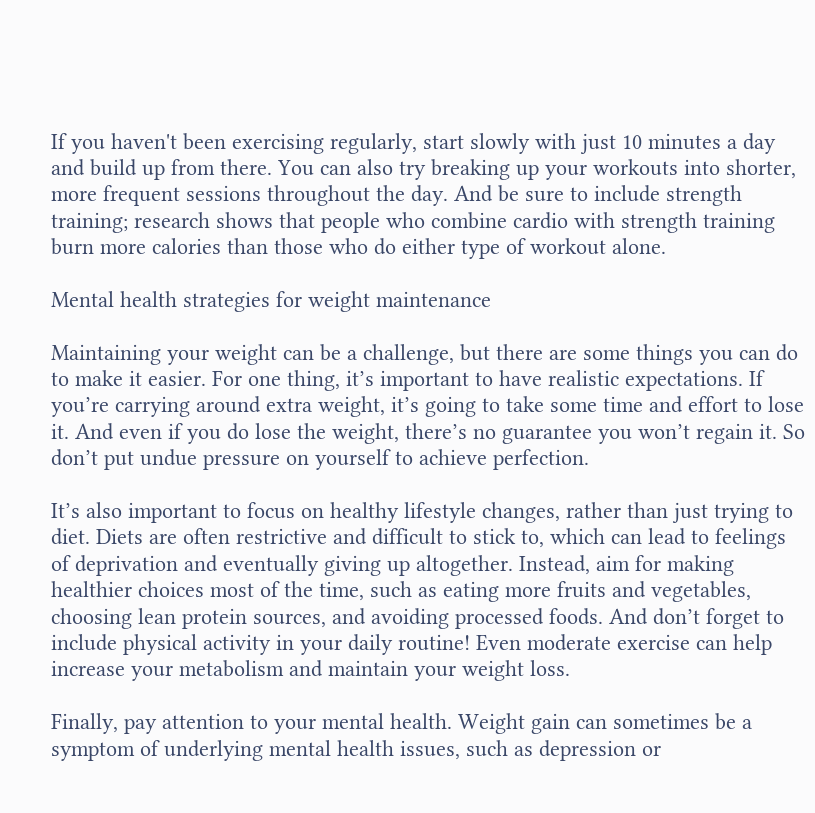If you haven't been exercising regularly, start slowly with just 10 minutes a day and build up from there. You can also try breaking up your workouts into shorter, more frequent sessions throughout the day. And be sure to include strength training; research shows that people who combine cardio with strength training burn more calories than those who do either type of workout alone.

Mental health strategies for weight maintenance

Maintaining your weight can be a challenge, but there are some things you can do to make it easier. For one thing, it’s important to have realistic expectations. If you’re carrying around extra weight, it’s going to take some time and effort to lose it. And even if you do lose the weight, there’s no guarantee you won’t regain it. So don’t put undue pressure on yourself to achieve perfection.

It’s also important to focus on healthy lifestyle changes, rather than just trying to diet. Diets are often restrictive and difficult to stick to, which can lead to feelings of deprivation and eventually giving up altogether. Instead, aim for making healthier choices most of the time, such as eating more fruits and vegetables, choosing lean protein sources, and avoiding processed foods. And don’t forget to include physical activity in your daily routine! Even moderate exercise can help increase your metabolism and maintain your weight loss.

Finally, pay attention to your mental health. Weight gain can sometimes be a symptom of underlying mental health issues, such as depression or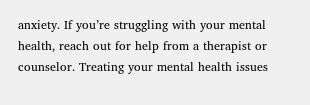anxiety. If you’re struggling with your mental health, reach out for help from a therapist or counselor. Treating your mental health issues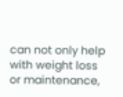can not only help with weight loss or maintenance,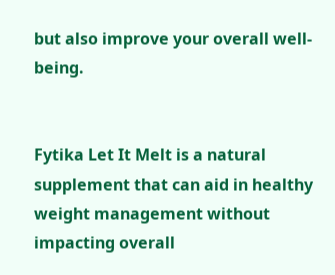but also improve your overall well-being.


Fytika Let It Melt is a natural supplement that can aid in healthy weight management without impacting overall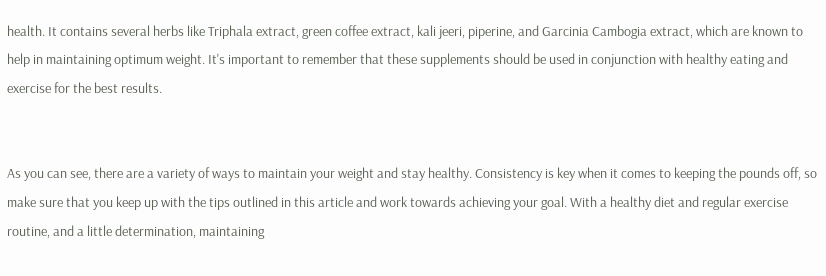health. It contains several herbs like Triphala extract, green coffee extract, kali jeeri, piperine, and Garcinia Cambogia extract, which are known to help in maintaining optimum weight. It's important to remember that these supplements should be used in conjunction with healthy eating and exercise for the best results.


As you can see, there are a variety of ways to maintain your weight and stay healthy. Consistency is key when it comes to keeping the pounds off, so make sure that you keep up with the tips outlined in this article and work towards achieving your goal. With a healthy diet and regular exercise routine, and a little determination, maintaining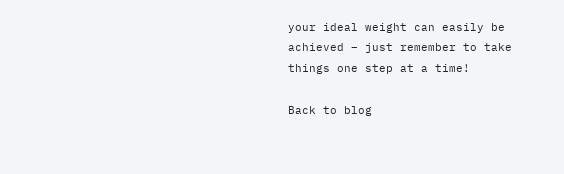your ideal weight can easily be achieved – just remember to take things one step at a time!

Back to blog